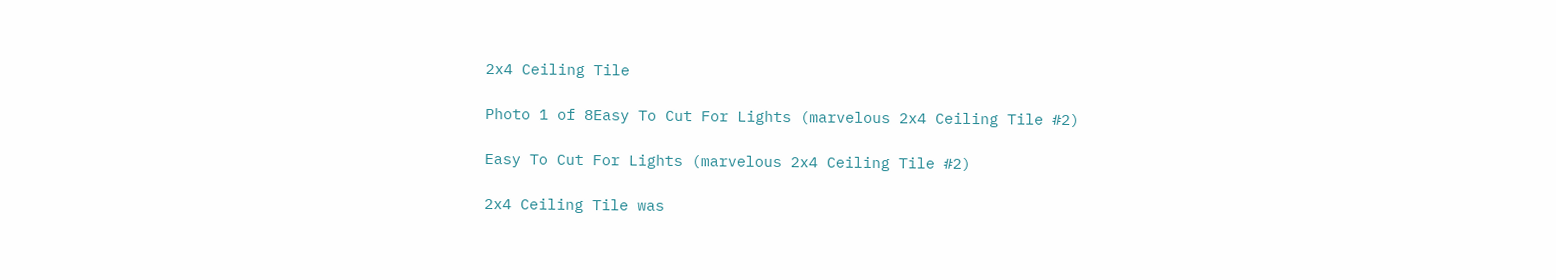2x4 Ceiling Tile

Photo 1 of 8Easy To Cut For Lights (marvelous 2x4 Ceiling Tile #2)

Easy To Cut For Lights (marvelous 2x4 Ceiling Tile #2)

2x4 Ceiling Tile was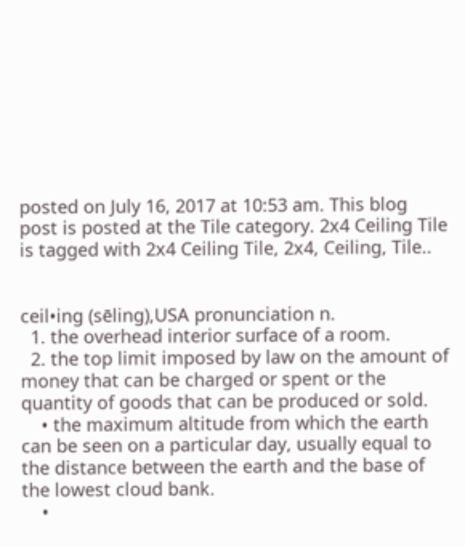posted on July 16, 2017 at 10:53 am. This blog post is posted at the Tile category. 2x4 Ceiling Tile is tagged with 2x4 Ceiling Tile, 2x4, Ceiling, Tile..


ceil•ing (sēling),USA pronunciation n.
  1. the overhead interior surface of a room.
  2. the top limit imposed by law on the amount of money that can be charged or spent or the quantity of goods that can be produced or sold.
    • the maximum altitude from which the earth can be seen on a particular day, usually equal to the distance between the earth and the base of the lowest cloud bank.
    •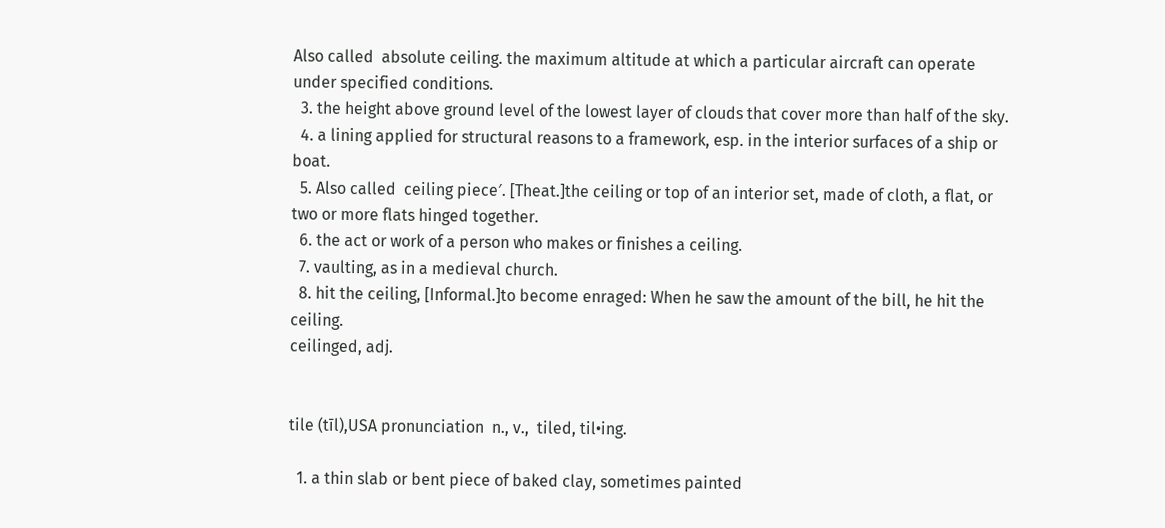Also called  absolute ceiling. the maximum altitude at which a particular aircraft can operate under specified conditions.
  3. the height above ground level of the lowest layer of clouds that cover more than half of the sky.
  4. a lining applied for structural reasons to a framework, esp. in the interior surfaces of a ship or boat.
  5. Also called  ceiling piece′. [Theat.]the ceiling or top of an interior set, made of cloth, a flat, or two or more flats hinged together.
  6. the act or work of a person who makes or finishes a ceiling.
  7. vaulting, as in a medieval church.
  8. hit the ceiling, [Informal.]to become enraged: When he saw the amount of the bill, he hit the ceiling.
ceilinged, adj.


tile (tīl),USA pronunciation  n., v.,  tiled, til•ing.

  1. a thin slab or bent piece of baked clay, sometimes painted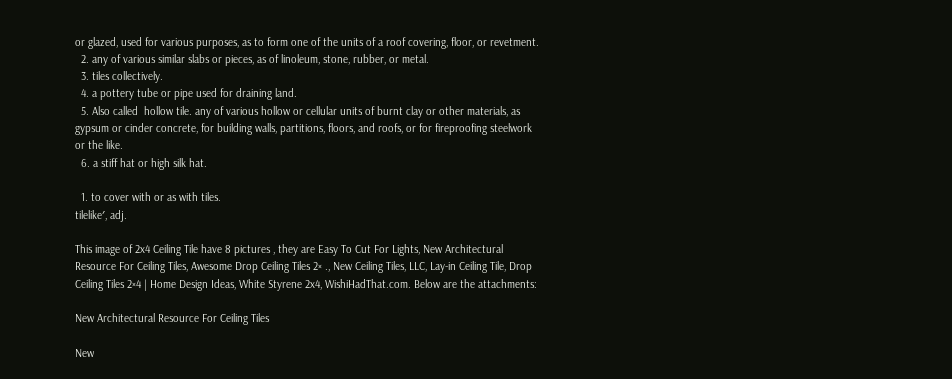or glazed, used for various purposes, as to form one of the units of a roof covering, floor, or revetment.
  2. any of various similar slabs or pieces, as of linoleum, stone, rubber, or metal.
  3. tiles collectively.
  4. a pottery tube or pipe used for draining land.
  5. Also called  hollow tile. any of various hollow or cellular units of burnt clay or other materials, as gypsum or cinder concrete, for building walls, partitions, floors, and roofs, or for fireproofing steelwork or the like.
  6. a stiff hat or high silk hat.

  1. to cover with or as with tiles.
tilelike′, adj.

This image of 2x4 Ceiling Tile have 8 pictures , they are Easy To Cut For Lights, New Architectural Resource For Ceiling Tiles, Awesome Drop Ceiling Tiles 2× ., New Ceiling Tiles, LLC, Lay-in Ceiling Tile, Drop Ceiling Tiles 2×4 | Home Design Ideas, White Styrene 2x4, WishiHadThat.com. Below are the attachments:

New Architectural Resource For Ceiling Tiles

New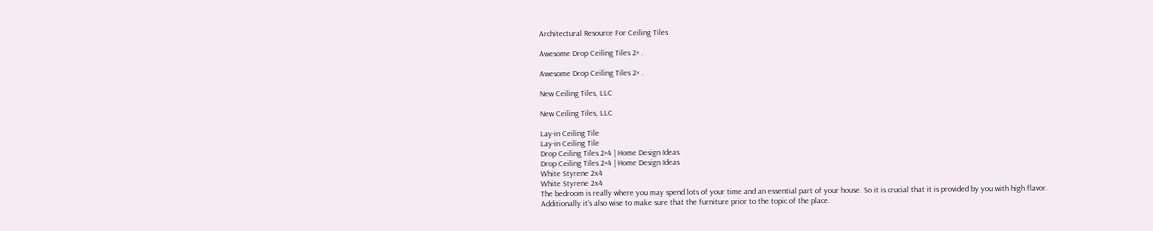Architectural Resource For Ceiling Tiles

Awesome Drop Ceiling Tiles 2× .

Awesome Drop Ceiling Tiles 2× .

New Ceiling Tiles, LLC

New Ceiling Tiles, LLC

Lay-in Ceiling Tile
Lay-in Ceiling Tile
Drop Ceiling Tiles 2×4 | Home Design Ideas
Drop Ceiling Tiles 2×4 | Home Design Ideas
White Styrene 2x4
White Styrene 2x4
The bedroom is really where you may spend lots of your time and an essential part of your house. So it is crucial that it is provided by you with high flavor. Additionally it's also wise to make sure that the furniture prior to the topic of the place.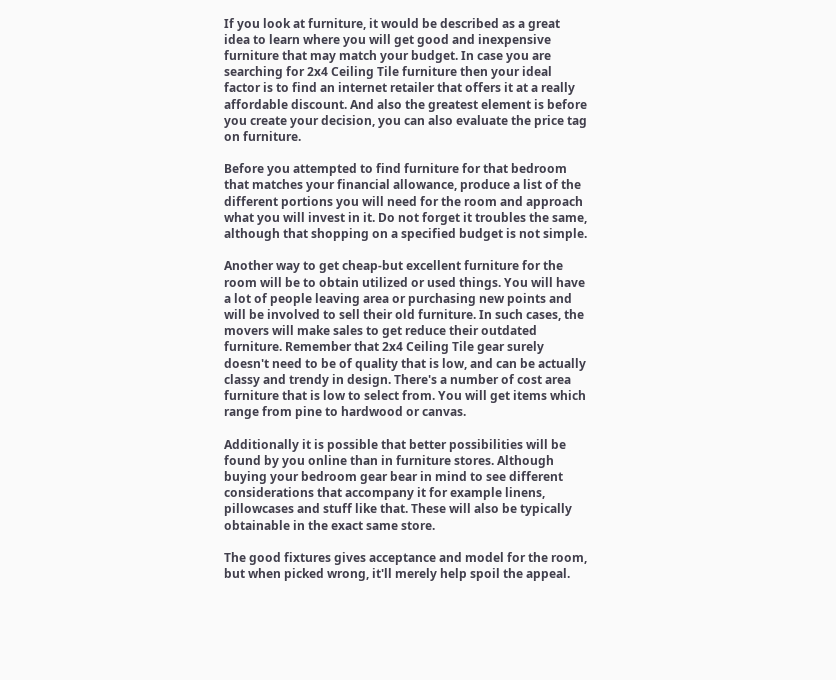If you look at furniture, it would be described as a great idea to learn where you will get good and inexpensive furniture that may match your budget. In case you are searching for 2x4 Ceiling Tile furniture then your ideal factor is to find an internet retailer that offers it at a really affordable discount. And also the greatest element is before you create your decision, you can also evaluate the price tag on furniture.

Before you attempted to find furniture for that bedroom that matches your financial allowance, produce a list of the different portions you will need for the room and approach what you will invest in it. Do not forget it troubles the same, although that shopping on a specified budget is not simple.

Another way to get cheap-but excellent furniture for the room will be to obtain utilized or used things. You will have a lot of people leaving area or purchasing new points and will be involved to sell their old furniture. In such cases, the movers will make sales to get reduce their outdated furniture. Remember that 2x4 Ceiling Tile gear surely doesn't need to be of quality that is low, and can be actually classy and trendy in design. There's a number of cost area furniture that is low to select from. You will get items which range from pine to hardwood or canvas.

Additionally it is possible that better possibilities will be found by you online than in furniture stores. Although buying your bedroom gear bear in mind to see different considerations that accompany it for example linens, pillowcases and stuff like that. These will also be typically obtainable in the exact same store.

The good fixtures gives acceptance and model for the room, but when picked wrong, it'll merely help spoil the appeal.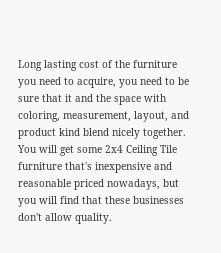Long lasting cost of the furniture you need to acquire, you need to be sure that it and the space with coloring, measurement, layout, and product kind blend nicely together. You will get some 2x4 Ceiling Tile furniture that's inexpensive and reasonable priced nowadays, but you will find that these businesses don't allow quality.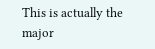This is actually the major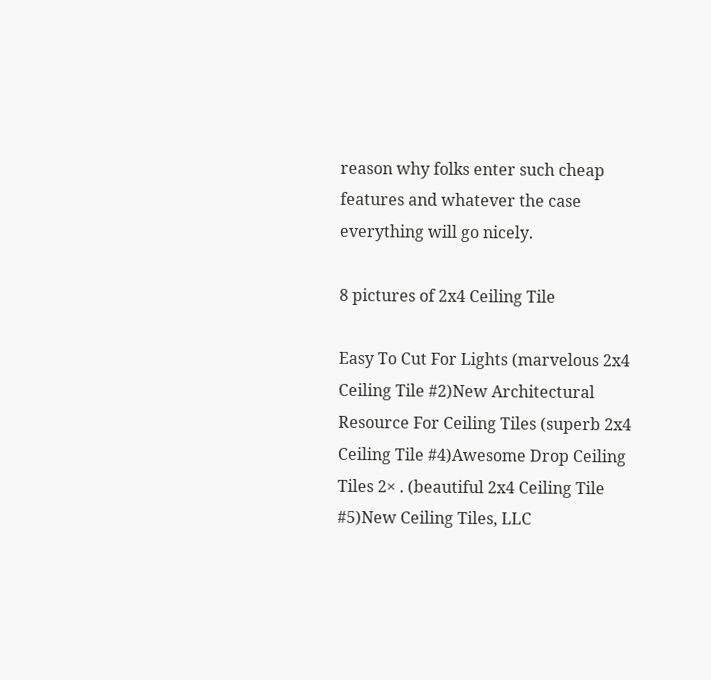reason why folks enter such cheap features and whatever the case everything will go nicely.

8 pictures of 2x4 Ceiling Tile

Easy To Cut For Lights (marvelous 2x4 Ceiling Tile #2)New Architectural Resource For Ceiling Tiles (superb 2x4 Ceiling Tile #4)Awesome Drop Ceiling Tiles 2× . (beautiful 2x4 Ceiling Tile #5)New Ceiling Tiles, LLC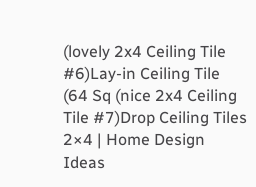(lovely 2x4 Ceiling Tile #6)Lay-in Ceiling Tile (64 Sq (nice 2x4 Ceiling Tile #7)Drop Ceiling Tiles 2×4 | Home Design Ideas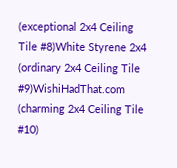(exceptional 2x4 Ceiling Tile #8)White Styrene 2x4 (ordinary 2x4 Ceiling Tile #9)WishiHadThat.com (charming 2x4 Ceiling Tile #10)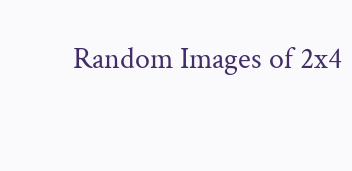Random Images of 2x4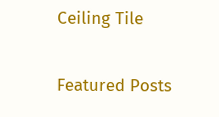Ceiling Tile

Featured Posts